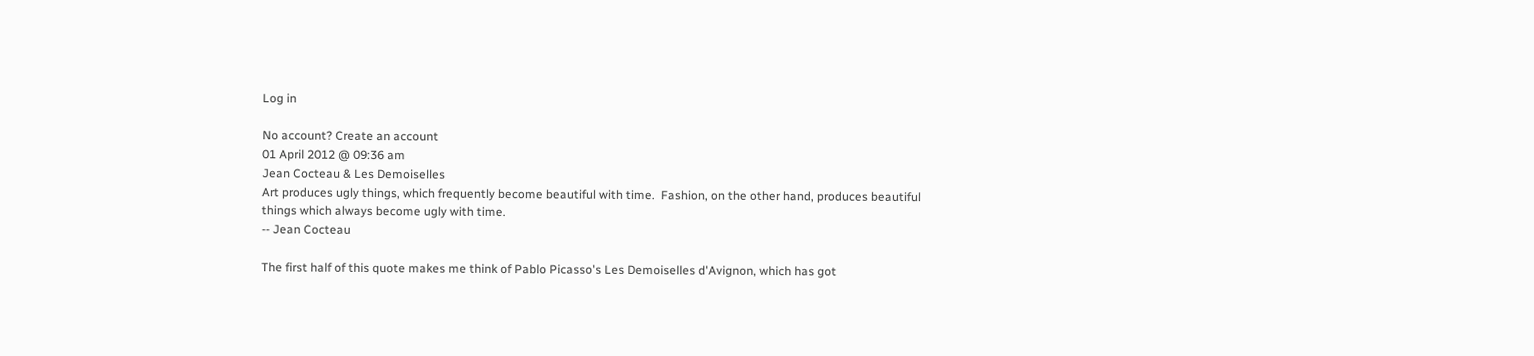Log in

No account? Create an account
01 April 2012 @ 09:36 am
Jean Cocteau & Les Demoiselles
Art produces ugly things, which frequently become beautiful with time.  Fashion, on the other hand, produces beautiful things which always become ugly with time.
-- Jean Cocteau

The first half of this quote makes me think of Pablo Picasso's Les Demoiselles d'Avignon, which has got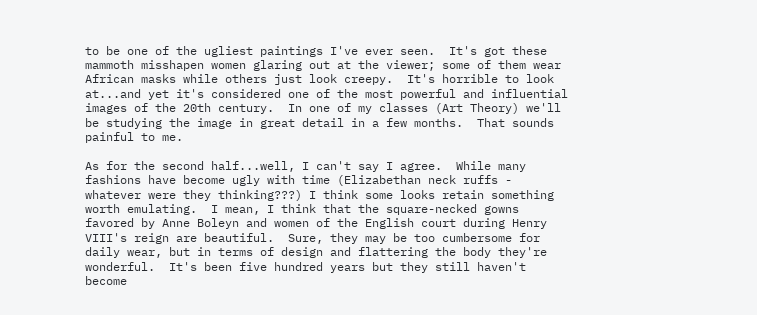to be one of the ugliest paintings I've ever seen.  It's got these mammoth misshapen women glaring out at the viewer; some of them wear African masks while others just look creepy.  It's horrible to look at...and yet it's considered one of the most powerful and influential images of the 20th century.  In one of my classes (Art Theory) we'll be studying the image in great detail in a few months.  That sounds painful to me.

As for the second half...well, I can't say I agree.  While many fashions have become ugly with time (Elizabethan neck ruffs - whatever were they thinking???) I think some looks retain something worth emulating.  I mean, I think that the square-necked gowns favored by Anne Boleyn and women of the English court during Henry VIII's reign are beautiful.  Sure, they may be too cumbersome for daily wear, but in terms of design and flattering the body they're wonderful.  It's been five hundred years but they still haven't become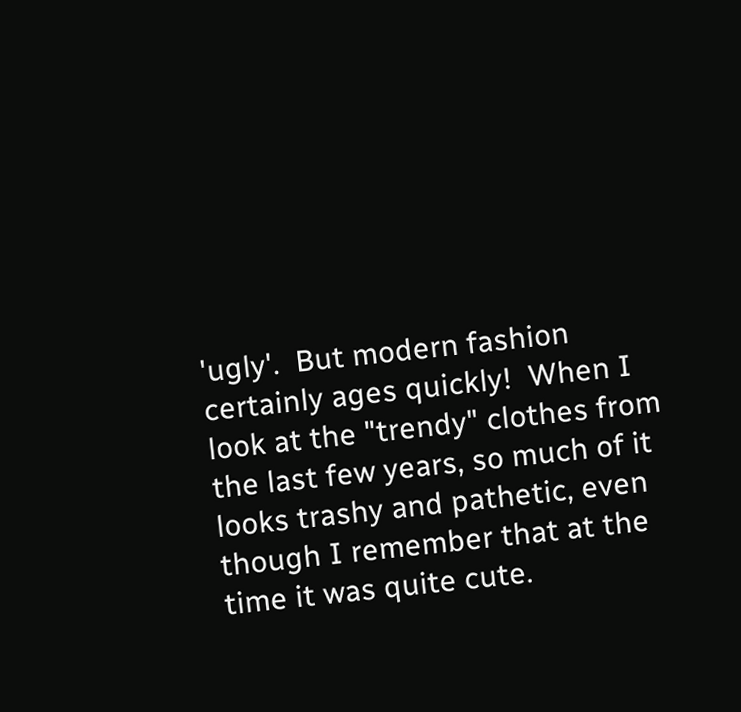'ugly'.  But modern fashion certainly ages quickly!  When I look at the "trendy" clothes from the last few years, so much of it looks trashy and pathetic, even though I remember that at the time it was quite cute.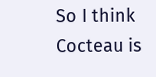So I think Cocteau is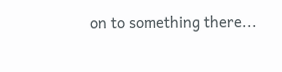on to something there...